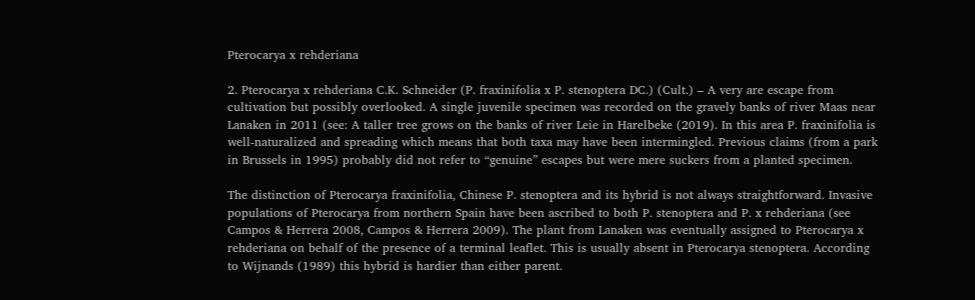Pterocarya x rehderiana

2. Pterocarya x rehderiana C.K. Schneider (P. fraxinifolia x P. stenoptera DC.) (Cult.) – A very are escape from cultivation but possibly overlooked. A single juvenile specimen was recorded on the gravely banks of river Maas near Lanaken in 2011 (see: A taller tree grows on the banks of river Leie in Harelbeke (2019). In this area P. fraxinifolia is well-naturalized and spreading which means that both taxa may have been intermingled. Previous claims (from a park in Brussels in 1995) probably did not refer to “genuine” escapes but were mere suckers from a planted specimen.

The distinction of Pterocarya fraxinifolia, Chinese P. stenoptera and its hybrid is not always straightforward. Invasive populations of Pterocarya from northern Spain have been ascribed to both P. stenoptera and P. x rehderiana (see Campos & Herrera 2008, Campos & Herrera 2009). The plant from Lanaken was eventually assigned to Pterocarya x rehderiana on behalf of the presence of a terminal leaflet. This is usually absent in Pterocarya stenoptera. According to Wijnands (1989) this hybrid is hardier than either parent.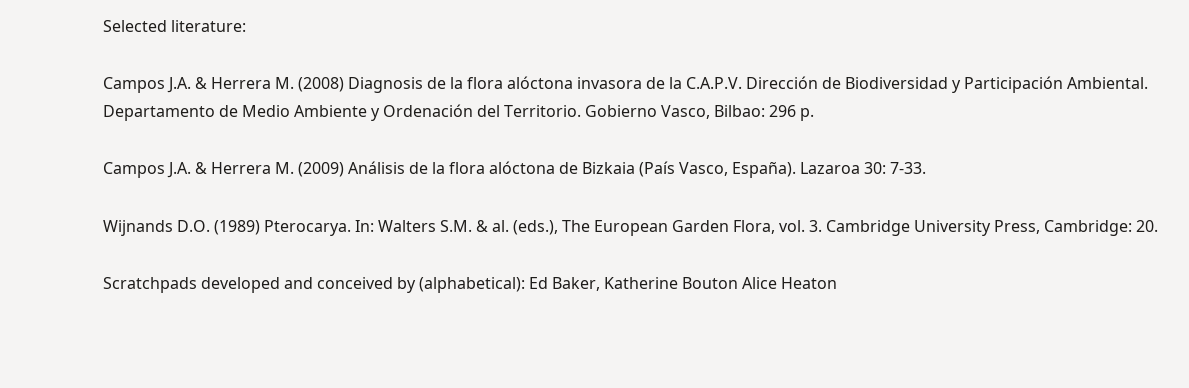Selected literature:

Campos J.A. & Herrera M. (2008) Diagnosis de la flora alóctona invasora de la C.A.P.V. Dirección de Biodiversidad y Participación Ambiental. Departamento de Medio Ambiente y Ordenación del Territorio. Gobierno Vasco, Bilbao: 296 p.

Campos J.A. & Herrera M. (2009) Análisis de la flora alóctona de Bizkaia (País Vasco, España). Lazaroa 30: 7-33.

Wijnands D.O. (1989) Pterocarya. In: Walters S.M. & al. (eds.), The European Garden Flora, vol. 3. Cambridge University Press, Cambridge: 20.

Scratchpads developed and conceived by (alphabetical): Ed Baker, Katherine Bouton Alice Heaton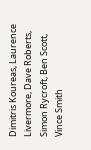Dimitris Koureas, Laurence Livermore, Dave Roberts, Simon Rycroft, Ben Scott, Vince Smith